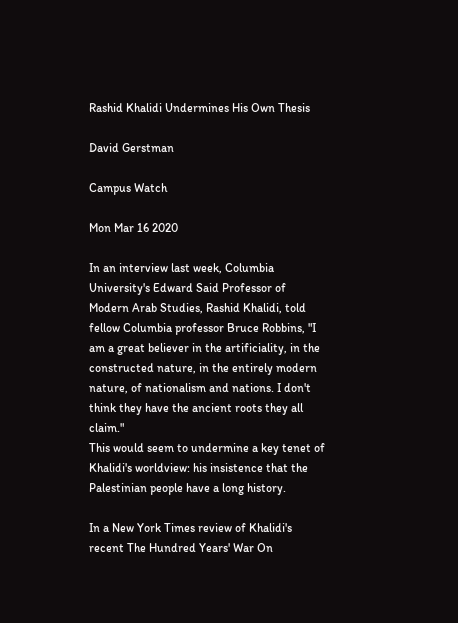Rashid Khalidi Undermines His Own Thesis

David Gerstman

Campus Watch

Mon Mar 16 2020

In an interview last week, Columbia University's Edward Said Professor of Modern Arab Studies, Rashid Khalidi, told fellow Columbia professor Bruce Robbins, "I am a great believer in the artificiality, in the constructed nature, in the entirely modern nature, of nationalism and nations. I don't think they have the ancient roots they all claim."
This would seem to undermine a key tenet of Khalidi's worldview: his insistence that the Palestinian people have a long history.

In a New York Times review of Khalidi's recent The Hundred Years' War On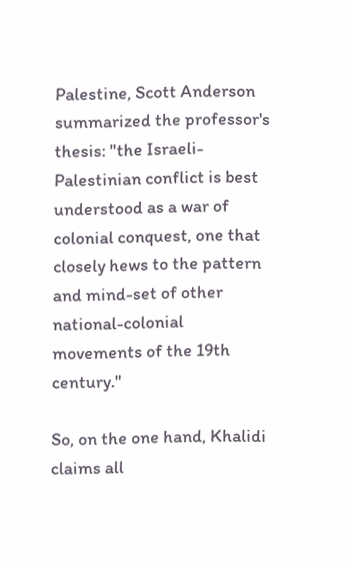Palestine, Scott Anderson summarized the professor's thesis: "the Israeli-Palestinian conflict is best understood as a war of colonial conquest, one that closely hews to the pattern and mind-set of other national-colonial movements of the 19th century."

So, on the one hand, Khalidi claims all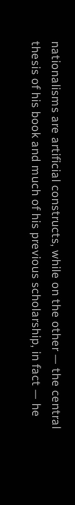nationalisms are artificial constructs, while on the other — the central thesis of his book and much of his previous scholarship, in fact — he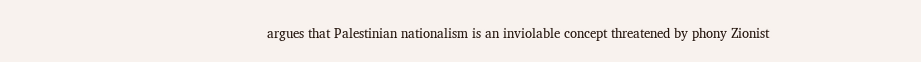argues that Palestinian nationalism is an inviolable concept threatened by phony Zionist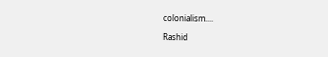colonialism....

Rashid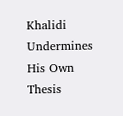Khalidi Undermines His Own Thesis